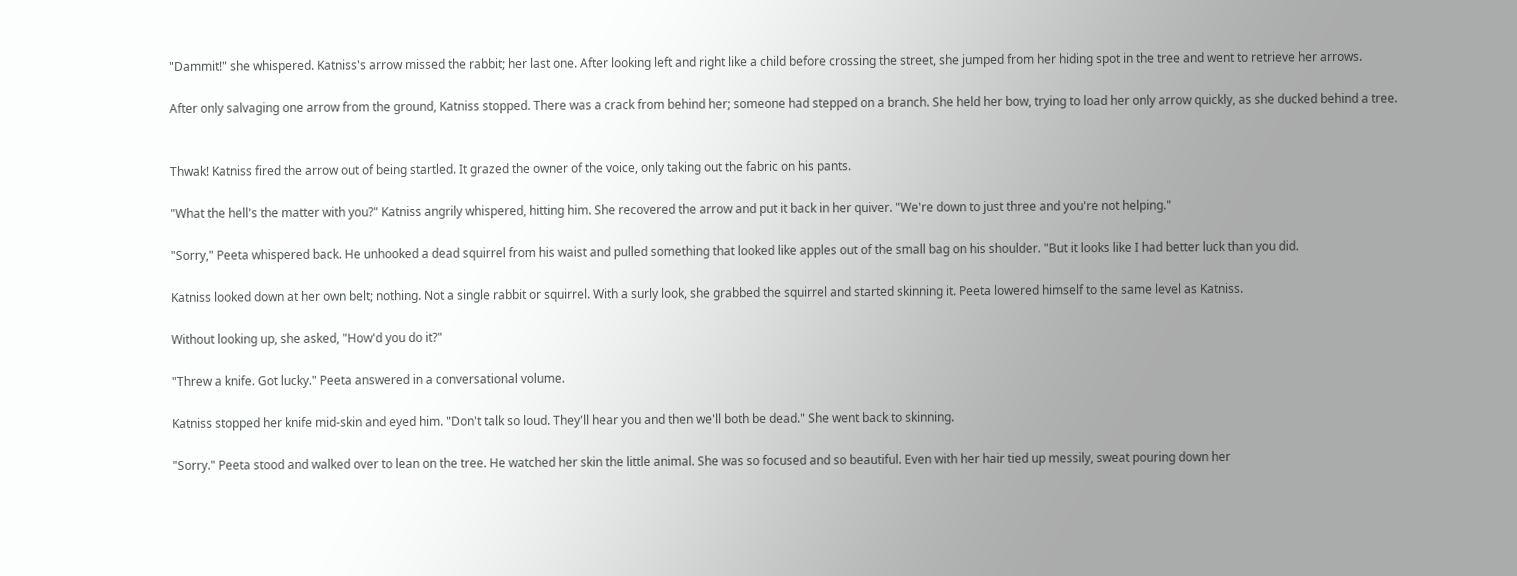"Dammit!" she whispered. Katniss's arrow missed the rabbit; her last one. After looking left and right like a child before crossing the street, she jumped from her hiding spot in the tree and went to retrieve her arrows.

After only salvaging one arrow from the ground, Katniss stopped. There was a crack from behind her; someone had stepped on a branch. She held her bow, trying to load her only arrow quickly, as she ducked behind a tree.


Thwak! Katniss fired the arrow out of being startled. It grazed the owner of the voice, only taking out the fabric on his pants.

"What the hell's the matter with you?" Katniss angrily whispered, hitting him. She recovered the arrow and put it back in her quiver. "We're down to just three and you're not helping."

"Sorry," Peeta whispered back. He unhooked a dead squirrel from his waist and pulled something that looked like apples out of the small bag on his shoulder. "But it looks like I had better luck than you did.

Katniss looked down at her own belt; nothing. Not a single rabbit or squirrel. With a surly look, she grabbed the squirrel and started skinning it. Peeta lowered himself to the same level as Katniss.

Without looking up, she asked, "How'd you do it?"

"Threw a knife. Got lucky." Peeta answered in a conversational volume.

Katniss stopped her knife mid-skin and eyed him. "Don't talk so loud. They'll hear you and then we'll both be dead." She went back to skinning.

"Sorry." Peeta stood and walked over to lean on the tree. He watched her skin the little animal. She was so focused and so beautiful. Even with her hair tied up messily, sweat pouring down her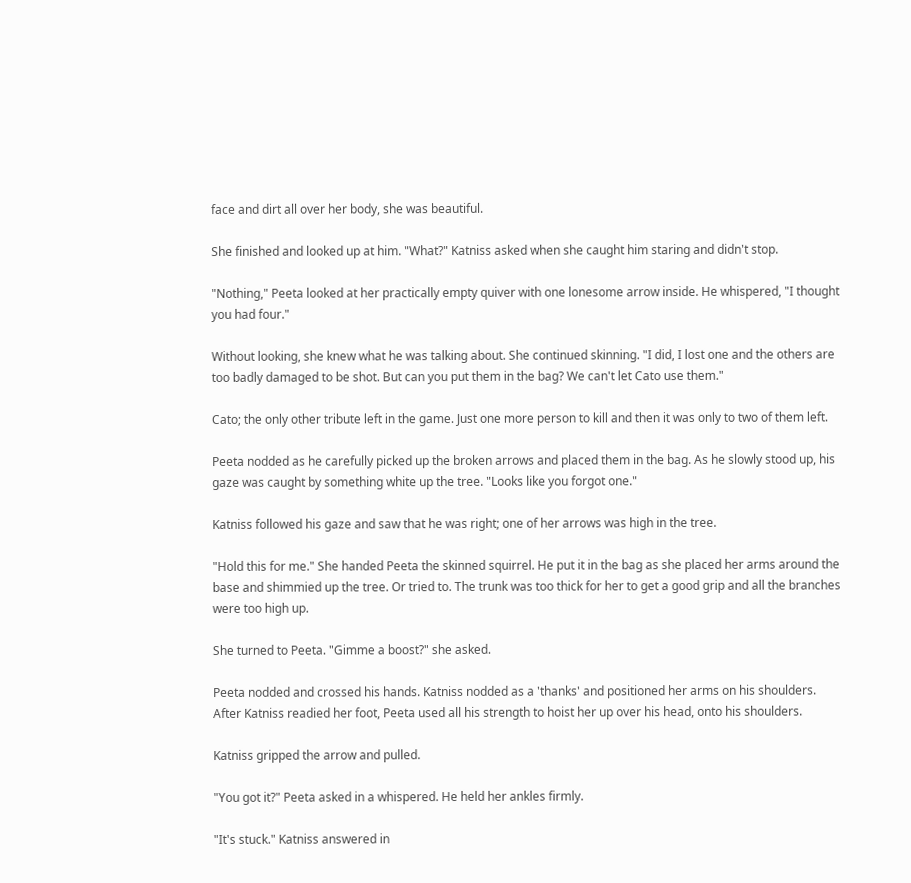face and dirt all over her body, she was beautiful.

She finished and looked up at him. "What?" Katniss asked when she caught him staring and didn't stop.

"Nothing," Peeta looked at her practically empty quiver with one lonesome arrow inside. He whispered, "I thought you had four."

Without looking, she knew what he was talking about. She continued skinning. "I did, I lost one and the others are too badly damaged to be shot. But can you put them in the bag? We can't let Cato use them."

Cato; the only other tribute left in the game. Just one more person to kill and then it was only to two of them left.

Peeta nodded as he carefully picked up the broken arrows and placed them in the bag. As he slowly stood up, his gaze was caught by something white up the tree. "Looks like you forgot one."

Katniss followed his gaze and saw that he was right; one of her arrows was high in the tree.

"Hold this for me." She handed Peeta the skinned squirrel. He put it in the bag as she placed her arms around the base and shimmied up the tree. Or tried to. The trunk was too thick for her to get a good grip and all the branches were too high up.

She turned to Peeta. "Gimme a boost?" she asked.

Peeta nodded and crossed his hands. Katniss nodded as a 'thanks' and positioned her arms on his shoulders. After Katniss readied her foot, Peeta used all his strength to hoist her up over his head, onto his shoulders.

Katniss gripped the arrow and pulled.

"You got it?" Peeta asked in a whispered. He held her ankles firmly.

"It's stuck." Katniss answered in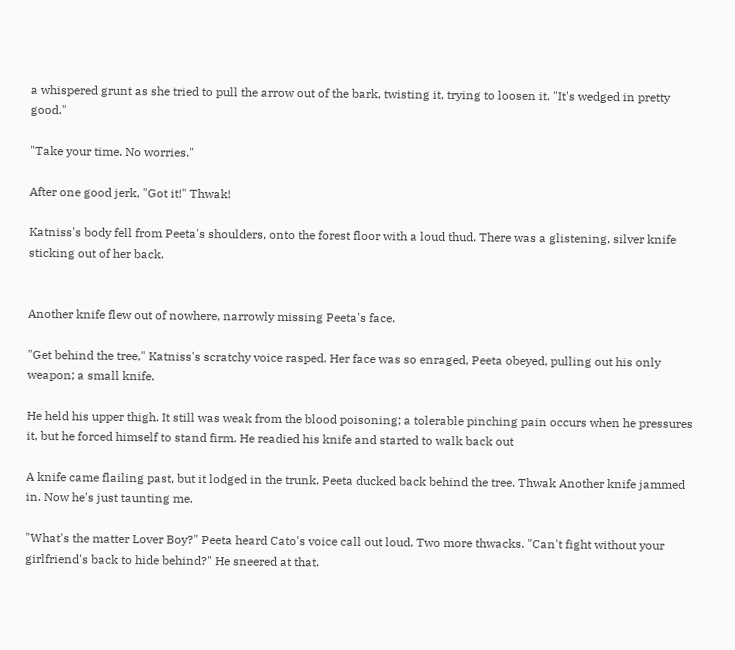a whispered grunt as she tried to pull the arrow out of the bark, twisting it, trying to loosen it. "It's wedged in pretty good."

"Take your time. No worries."

After one good jerk, "Got it!" Thwak!

Katniss's body fell from Peeta's shoulders, onto the forest floor with a loud thud. There was a glistening, silver knife sticking out of her back.


Another knife flew out of nowhere, narrowly missing Peeta's face.

"Get behind the tree," Katniss's scratchy voice rasped. Her face was so enraged, Peeta obeyed, pulling out his only weapon; a small knife.

He held his upper thigh. It still was weak from the blood poisoning; a tolerable pinching pain occurs when he pressures it, but he forced himself to stand firm. He readied his knife and started to walk back out

A knife came flailing past, but it lodged in the trunk. Peeta ducked back behind the tree. Thwak Another knife jammed in. Now he's just taunting me.

"What's the matter Lover Boy?" Peeta heard Cato's voice call out loud. Two more thwacks. "Can't fight without your girlfriend's back to hide behind?" He sneered at that.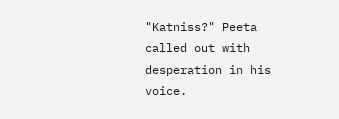"Katniss?" Peeta called out with desperation in his voice.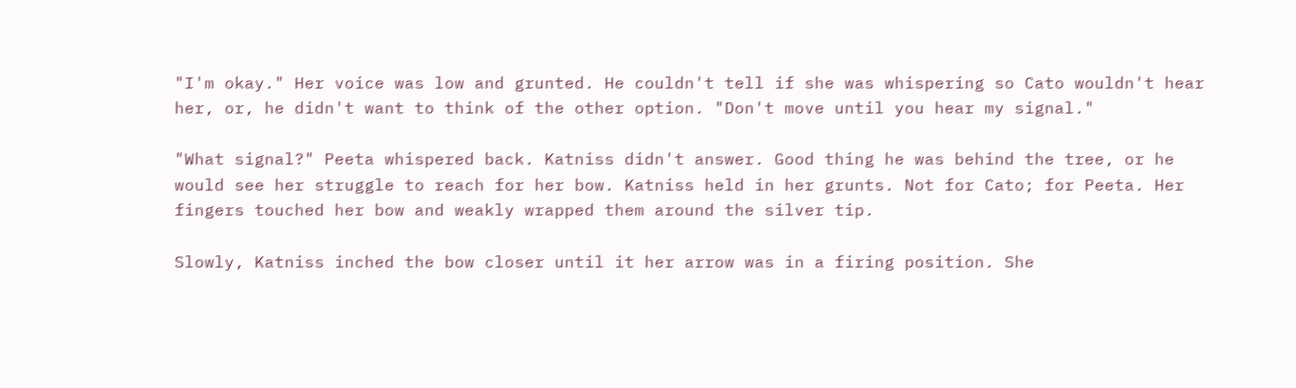"I'm okay." Her voice was low and grunted. He couldn't tell if she was whispering so Cato wouldn't hear her, or, he didn't want to think of the other option. "Don't move until you hear my signal."

"What signal?" Peeta whispered back. Katniss didn't answer. Good thing he was behind the tree, or he would see her struggle to reach for her bow. Katniss held in her grunts. Not for Cato; for Peeta. Her fingers touched her bow and weakly wrapped them around the silver tip.

Slowly, Katniss inched the bow closer until it her arrow was in a firing position. She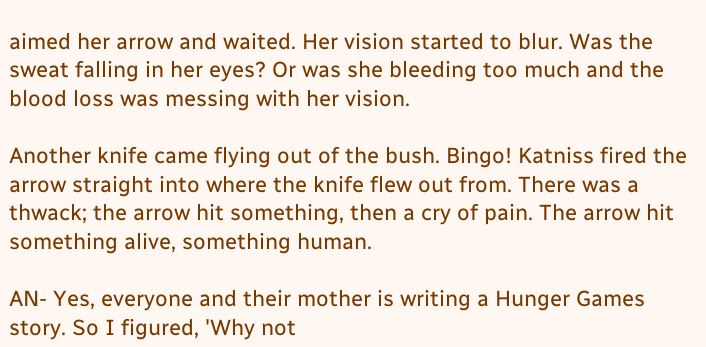aimed her arrow and waited. Her vision started to blur. Was the sweat falling in her eyes? Or was she bleeding too much and the blood loss was messing with her vision.

Another knife came flying out of the bush. Bingo! Katniss fired the arrow straight into where the knife flew out from. There was a thwack; the arrow hit something, then a cry of pain. The arrow hit something alive, something human.

AN- Yes, everyone and their mother is writing a Hunger Games story. So I figured, 'Why not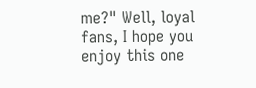me?" Well, loyal fans, I hope you enjoy this one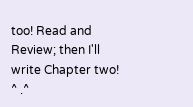too! Read and Review; then I'll write Chapter two! ^ .^